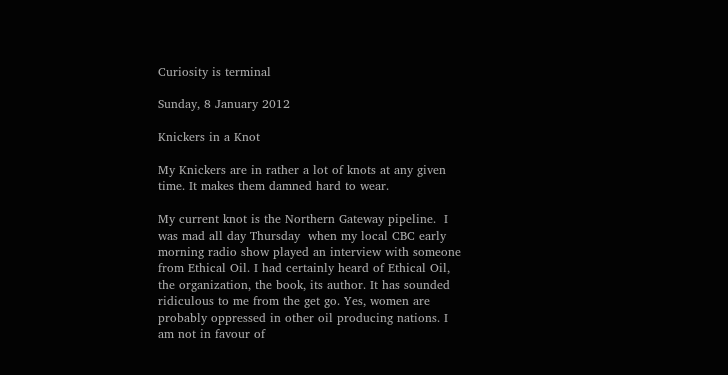Curiosity is terminal

Sunday, 8 January 2012

Knickers in a Knot

My Knickers are in rather a lot of knots at any given time. It makes them damned hard to wear.

My current knot is the Northern Gateway pipeline.  I was mad all day Thursday  when my local CBC early morning radio show played an interview with someone from Ethical Oil. I had certainly heard of Ethical Oil, the organization, the book, its author. It has sounded ridiculous to me from the get go. Yes, women are probably oppressed in other oil producing nations. I am not in favour of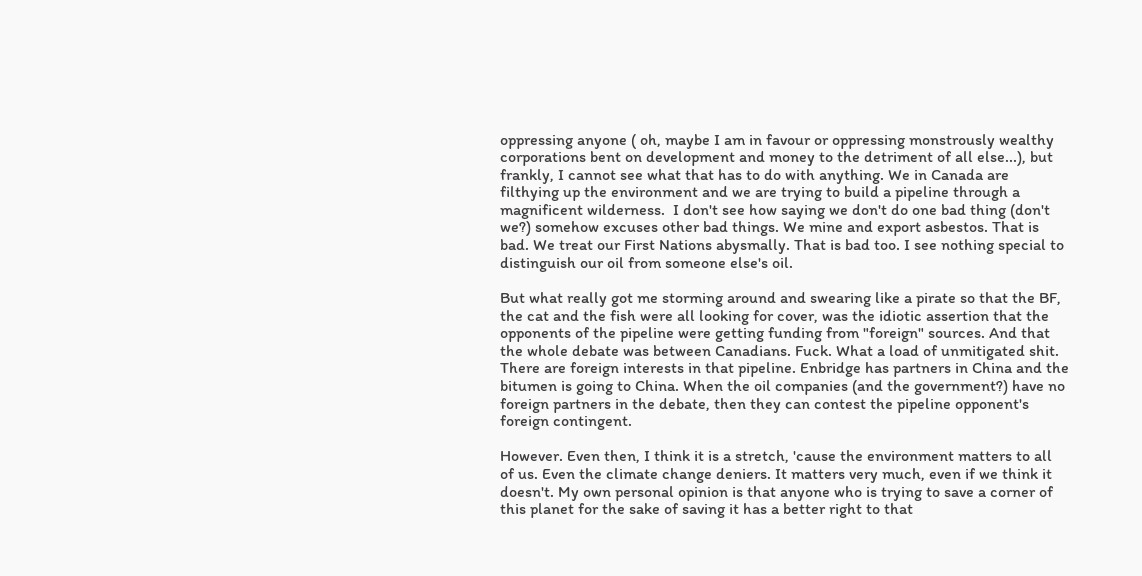oppressing anyone ( oh, maybe I am in favour or oppressing monstrously wealthy corporations bent on development and money to the detriment of all else...), but frankly, I cannot see what that has to do with anything. We in Canada are filthying up the environment and we are trying to build a pipeline through a magnificent wilderness.  I don't see how saying we don't do one bad thing (don't we?) somehow excuses other bad things. We mine and export asbestos. That is bad. We treat our First Nations abysmally. That is bad too. I see nothing special to distinguish our oil from someone else's oil.

But what really got me storming around and swearing like a pirate so that the BF, the cat and the fish were all looking for cover, was the idiotic assertion that the opponents of the pipeline were getting funding from "foreign" sources. And that the whole debate was between Canadians. Fuck. What a load of unmitigated shit. There are foreign interests in that pipeline. Enbridge has partners in China and the bitumen is going to China. When the oil companies (and the government?) have no foreign partners in the debate, then they can contest the pipeline opponent's foreign contingent.

However. Even then, I think it is a stretch, 'cause the environment matters to all of us. Even the climate change deniers. It matters very much, even if we think it doesn't. My own personal opinion is that anyone who is trying to save a corner of this planet for the sake of saving it has a better right to that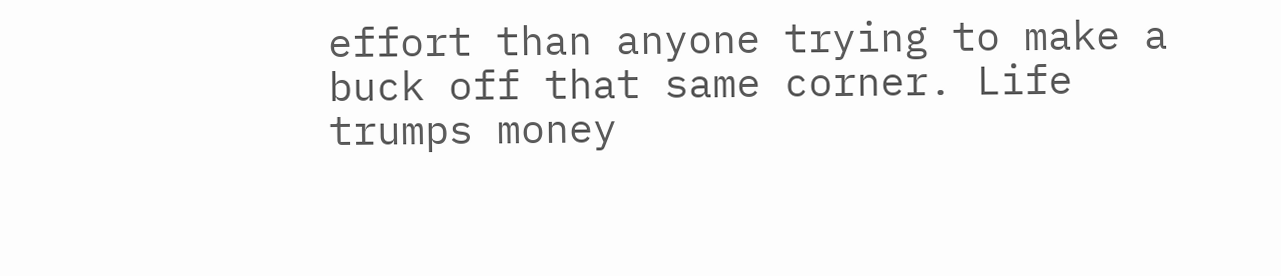effort than anyone trying to make a buck off that same corner. Life trumps money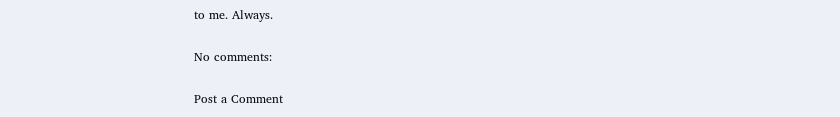to me. Always.

No comments:

Post a Comment